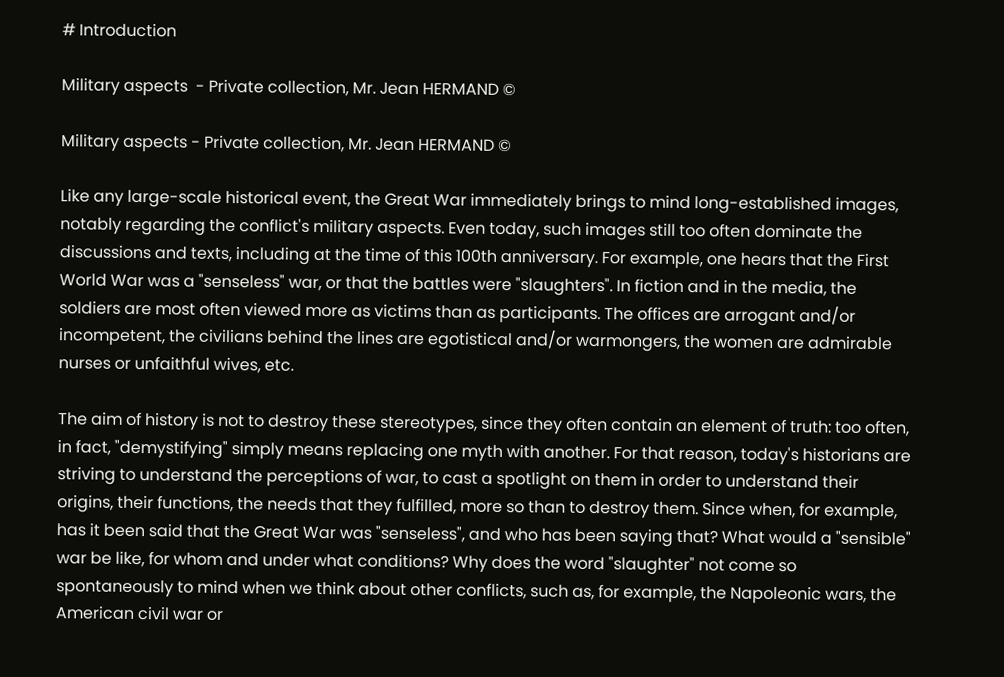# Introduction

Military aspects  - Private collection, Mr. Jean HERMAND ©

Military aspects - Private collection, Mr. Jean HERMAND ©

Like any large-scale historical event, the Great War immediately brings to mind long-established images, notably regarding the conflict's military aspects. Even today, such images still too often dominate the discussions and texts, including at the time of this 100th anniversary. For example, one hears that the First World War was a "senseless" war, or that the battles were "slaughters". In fiction and in the media, the soldiers are most often viewed more as victims than as participants. The offices are arrogant and/or incompetent, the civilians behind the lines are egotistical and/or warmongers, the women are admirable nurses or unfaithful wives, etc.

The aim of history is not to destroy these stereotypes, since they often contain an element of truth: too often, in fact, "demystifying" simply means replacing one myth with another. For that reason, today's historians are striving to understand the perceptions of war, to cast a spotlight on them in order to understand their origins, their functions, the needs that they fulfilled, more so than to destroy them. Since when, for example, has it been said that the Great War was "senseless", and who has been saying that? What would a "sensible" war be like, for whom and under what conditions? Why does the word "slaughter" not come so spontaneously to mind when we think about other conflicts, such as, for example, the Napoleonic wars, the American civil war or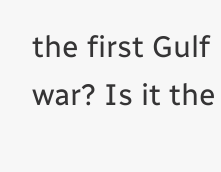the first Gulf war? Is it the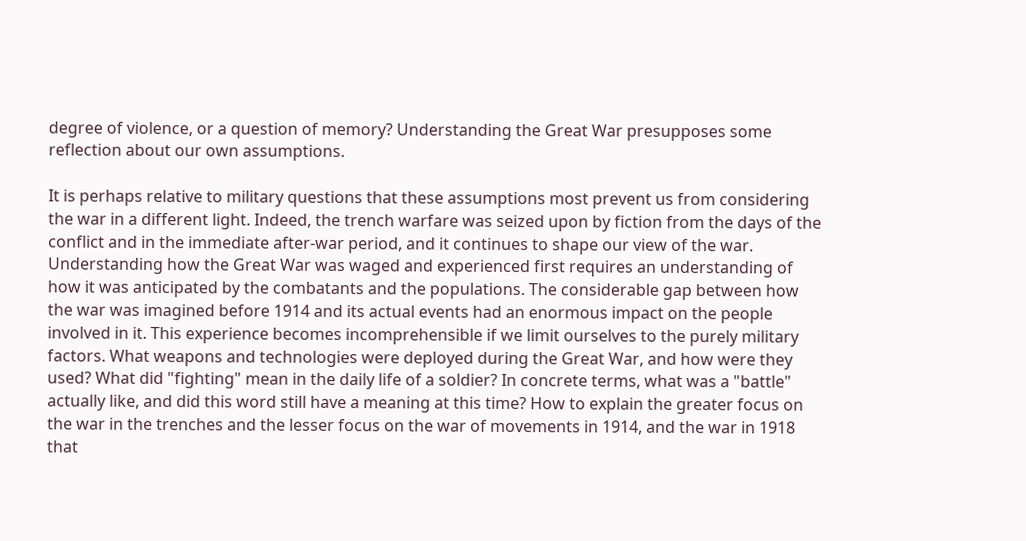degree of violence, or a question of memory? Understanding the Great War presupposes some reflection about our own assumptions.

It is perhaps relative to military questions that these assumptions most prevent us from considering the war in a different light. Indeed, the trench warfare was seized upon by fiction from the days of the conflict and in the immediate after-war period, and it continues to shape our view of the war. Understanding how the Great War was waged and experienced first requires an understanding of how it was anticipated by the combatants and the populations. The considerable gap between how the war was imagined before 1914 and its actual events had an enormous impact on the people involved in it. This experience becomes incomprehensible if we limit ourselves to the purely military factors. What weapons and technologies were deployed during the Great War, and how were they used? What did "fighting" mean in the daily life of a soldier? In concrete terms, what was a "battle" actually like, and did this word still have a meaning at this time? How to explain the greater focus on the war in the trenches and the lesser focus on the war of movements in 1914, and the war in 1918 that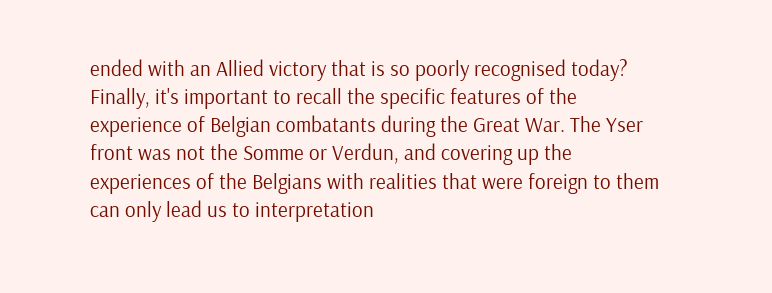ended with an Allied victory that is so poorly recognised today? Finally, it's important to recall the specific features of the experience of Belgian combatants during the Great War. The Yser front was not the Somme or Verdun, and covering up the experiences of the Belgians with realities that were foreign to them can only lead us to interpretation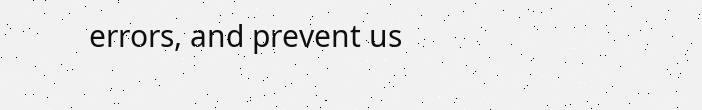errors, and prevent us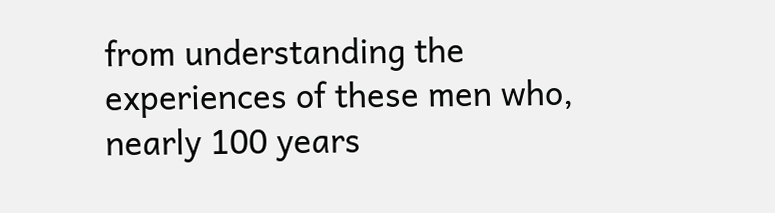from understanding the experiences of these men who, nearly 100 years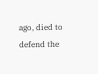ago, died to defend the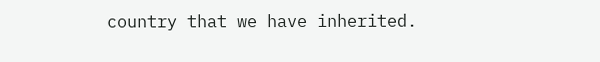country that we have inherited.